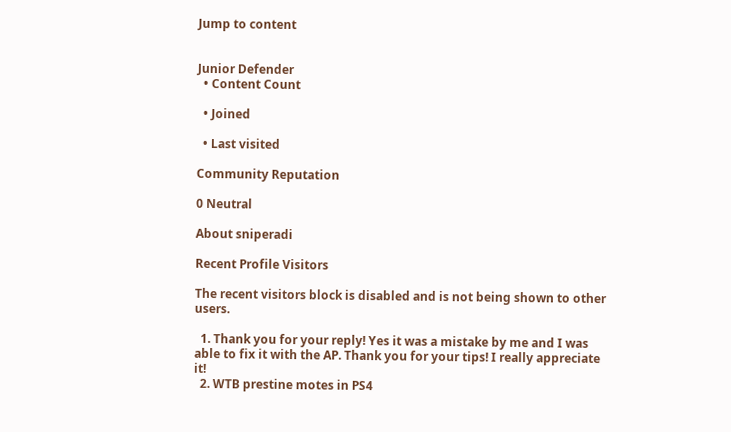Jump to content


Junior Defender
  • Content Count

  • Joined

  • Last visited

Community Reputation

0 Neutral

About sniperadi

Recent Profile Visitors

The recent visitors block is disabled and is not being shown to other users.

  1. Thank you for your reply! Yes it was a mistake by me and I was able to fix it with the AP. Thank you for your tips! I really appreciate it!
  2. WTB prestine motes in PS4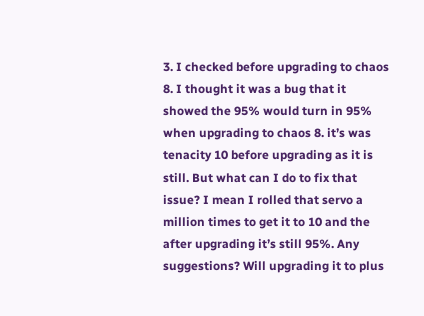3. I checked before upgrading to chaos 8. I thought it was a bug that it showed the 95% would turn in 95% when upgrading to chaos 8. it’s was tenacity 10 before upgrading as it is still. But what can I do to fix that issue? I mean I rolled that servo a million times to get it to 10 and the after upgrading it’s still 95%. Any suggestions? Will upgrading it to plus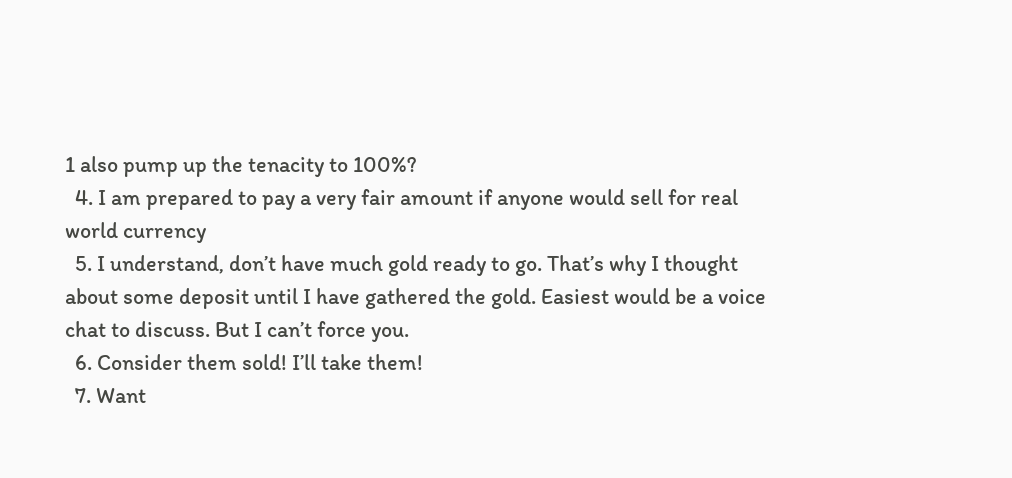1 also pump up the tenacity to 100%?
  4. I am prepared to pay a very fair amount if anyone would sell for real world currency
  5. I understand, don’t have much gold ready to go. That’s why I thought about some deposit until I have gathered the gold. Easiest would be a voice chat to discuss. But I can’t force you.
  6. Consider them sold! I’ll take them!
  7. Want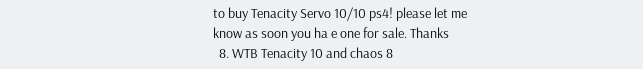to buy Tenacity Servo 10/10 ps4! please let me know as soon you ha e one for sale. Thanks
  8. WTB Tenacity 10 and chaos 8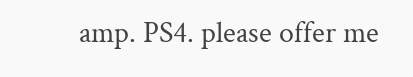amp. PS4. please offer me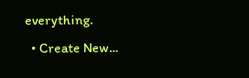everything.
  • Create New...